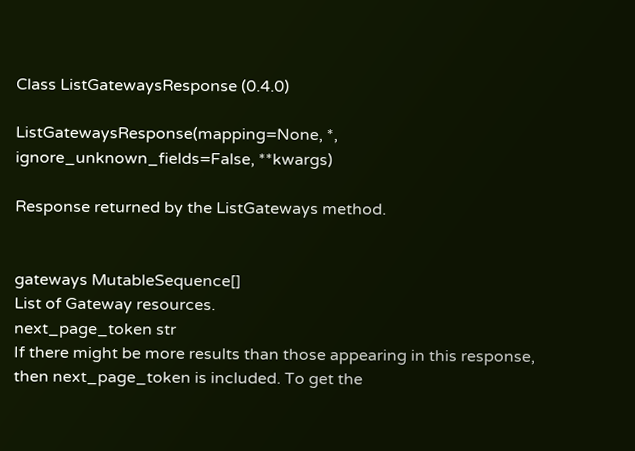Class ListGatewaysResponse (0.4.0)

ListGatewaysResponse(mapping=None, *, ignore_unknown_fields=False, **kwargs)

Response returned by the ListGateways method.


gateways MutableSequence[]
List of Gateway resources.
next_page_token str
If there might be more results than those appearing in this response, then next_page_token is included. To get the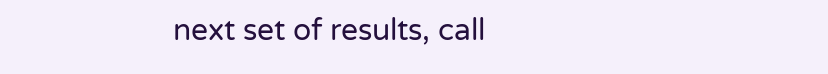next set of results, call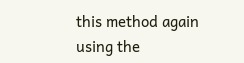this method again using the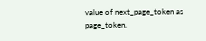value of next_page_token as page_token.